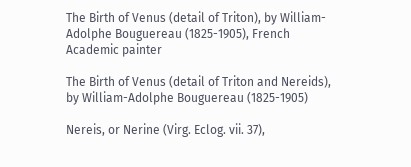The Birth of Venus (detail of Triton), by William-Adolphe Bouguereau (1825-1905), French Academic painter

The Birth of Venus (detail of Triton and Nereids),
by William-Adolphe Bouguereau (1825-1905)

Nereis, or Nerine (Virg. Eclog. vii. 37),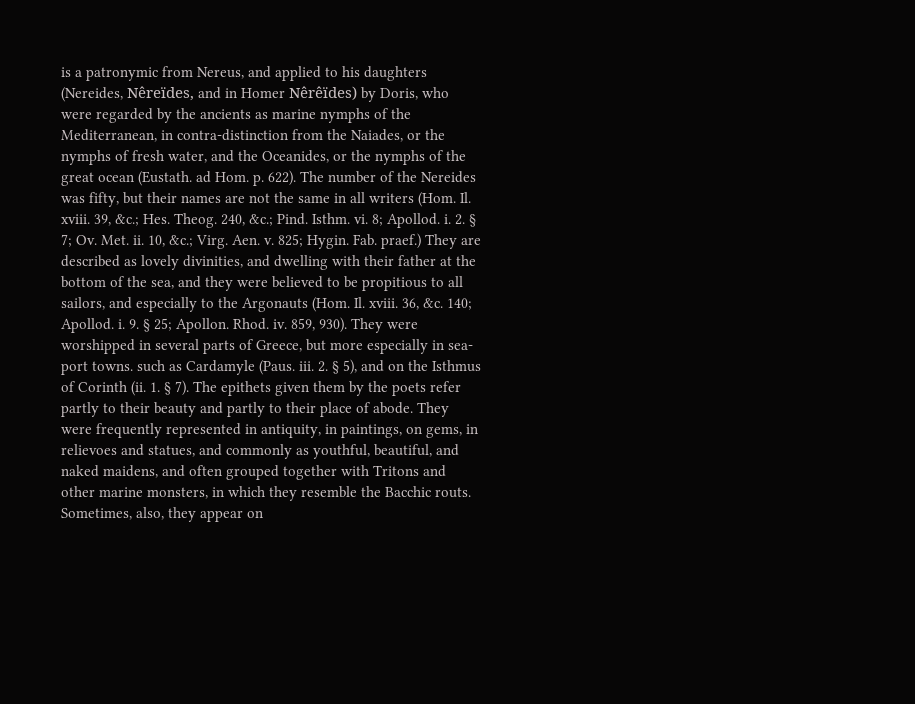is a patronymic from Nereus, and applied to his daughters (Nereides, Nêreïdes, and in Homer Nêrêïdes) by Doris, who were regarded by the ancients as marine nymphs of the Mediterranean, in contra-distinction from the Naiades, or the nymphs of fresh water, and the Oceanides, or the nymphs of the great ocean (Eustath. ad Hom. p. 622). The number of the Nereides was fifty, but their names are not the same in all writers (Hom. Il. xviii. 39, &c.; Hes. Theog. 240, &c.; Pind. Isthm. vi. 8; Apollod. i. 2. § 7; Ov. Met. ii. 10, &c.; Virg. Aen. v. 825; Hygin. Fab. praef.) They are described as lovely divinities, and dwelling with their father at the bottom of the sea, and they were believed to be propitious to all sailors, and especially to the Argonauts (Hom. Il. xviii. 36, &c. 140; Apollod. i. 9. § 25; Apollon. Rhod. iv. 859, 930). They were worshipped in several parts of Greece, but more especially in sea-port towns. such as Cardamyle (Paus. iii. 2. § 5), and on the Isthmus of Corinth (ii. 1. § 7). The epithets given them by the poets refer partly to their beauty and partly to their place of abode. They were frequently represented in antiquity, in paintings, on gems, in relievoes and statues, and commonly as youthful, beautiful, and naked maidens, and often grouped together with Tritons and other marine monsters, in which they resemble the Bacchic routs. Sometimes, also, they appear on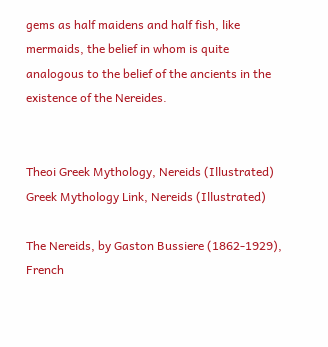gems as half maidens and half fish, like mermaids, the belief in whom is quite analogous to the belief of the ancients in the existence of the Nereides.


Theoi Greek Mythology, Nereids (Illustrated)
Greek Mythology Link, Nereids (Illustrated)

The Nereids, by Gaston Bussiere (1862-1929), French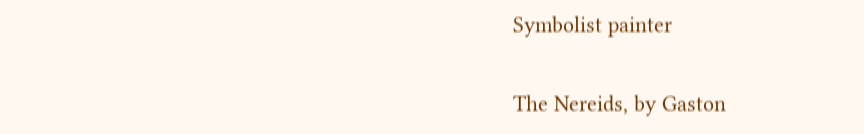Symbolist painter

The Nereids, by Gaston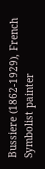Bussiere (1862-1929), French Symbolist painter